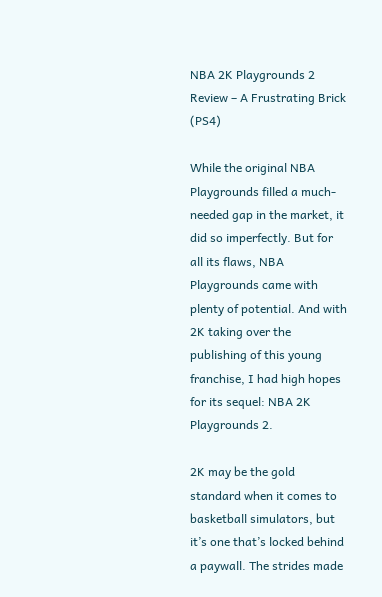NBA 2K Playgrounds 2 Review – A Frustrating Brick (PS4)

While the original NBA Playgrounds filled a much-needed gap in the market, it did so imperfectly. But for all its flaws, NBA Playgrounds came with plenty of potential. And with 2K taking over the publishing of this young franchise, I had high hopes for its sequel: NBA 2K Playgrounds 2.

2K may be the gold standard when it comes to basketball simulators, but it’s one that’s locked behind a paywall. The strides made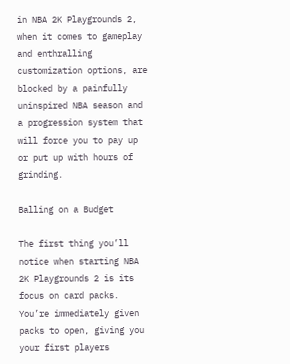in NBA 2K Playgrounds 2, when it comes to gameplay and enthralling customization options, are blocked by a painfully uninspired NBA season and a progression system that will force you to pay up or put up with hours of grinding.

Balling on a Budget

The first thing you’ll notice when starting NBA 2K Playgrounds 2 is its focus on card packs. You’re immediately given packs to open, giving you your first players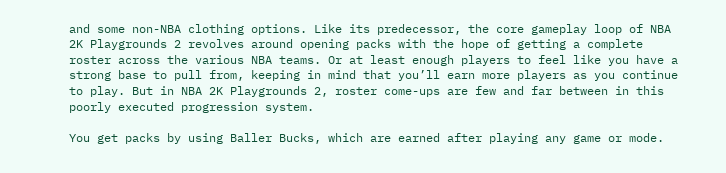and some non-NBA clothing options. Like its predecessor, the core gameplay loop of NBA 2K Playgrounds 2 revolves around opening packs with the hope of getting a complete roster across the various NBA teams. Or at least enough players to feel like you have a strong base to pull from, keeping in mind that you’ll earn more players as you continue to play. But in NBA 2K Playgrounds 2, roster come-ups are few and far between in this poorly executed progression system.

You get packs by using Baller Bucks, which are earned after playing any game or mode.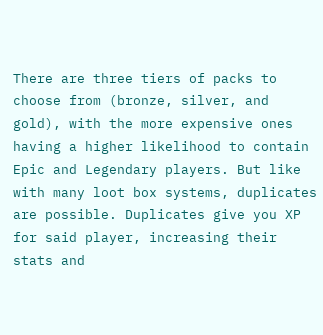There are three tiers of packs to choose from (bronze, silver, and gold), with the more expensive ones having a higher likelihood to contain Epic and Legendary players. But like with many loot box systems, duplicates are possible. Duplicates give you XP for said player, increasing their stats and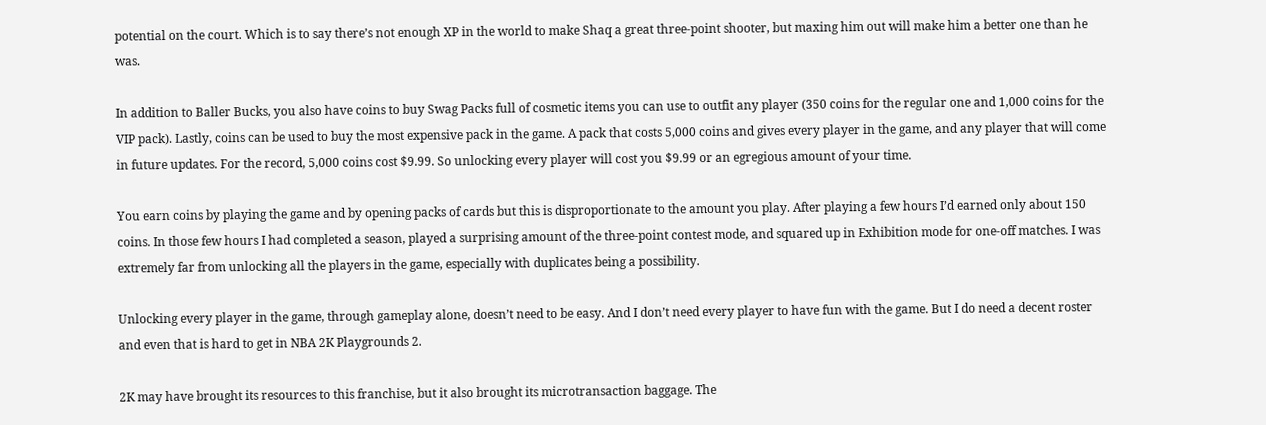potential on the court. Which is to say there’s not enough XP in the world to make Shaq a great three-point shooter, but maxing him out will make him a better one than he was.

In addition to Baller Bucks, you also have coins to buy Swag Packs full of cosmetic items you can use to outfit any player (350 coins for the regular one and 1,000 coins for the VIP pack). Lastly, coins can be used to buy the most expensive pack in the game. A pack that costs 5,000 coins and gives every player in the game, and any player that will come in future updates. For the record, 5,000 coins cost $9.99. So unlocking every player will cost you $9.99 or an egregious amount of your time.

You earn coins by playing the game and by opening packs of cards but this is disproportionate to the amount you play. After playing a few hours I’d earned only about 150 coins. In those few hours I had completed a season, played a surprising amount of the three-point contest mode, and squared up in Exhibition mode for one-off matches. I was extremely far from unlocking all the players in the game, especially with duplicates being a possibility.

Unlocking every player in the game, through gameplay alone, doesn’t need to be easy. And I don’t need every player to have fun with the game. But I do need a decent roster and even that is hard to get in NBA 2K Playgrounds 2.

2K may have brought its resources to this franchise, but it also brought its microtransaction baggage. The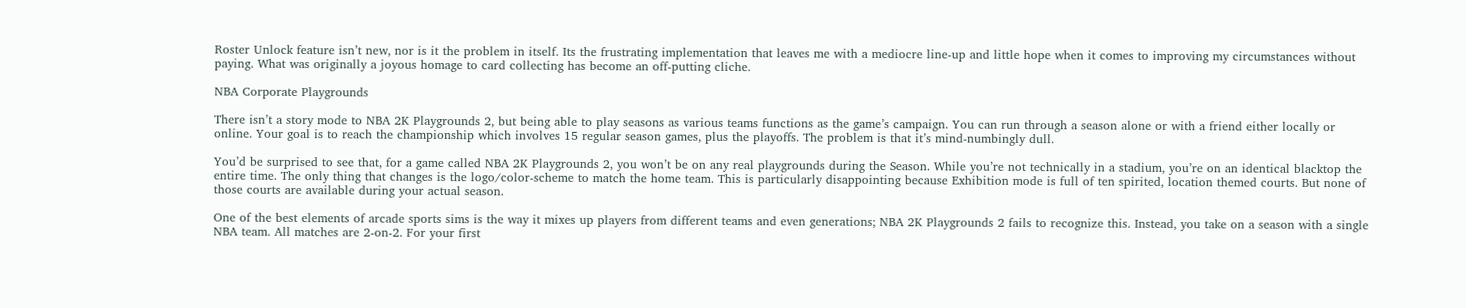Roster Unlock feature isn’t new, nor is it the problem in itself. Its the frustrating implementation that leaves me with a mediocre line-up and little hope when it comes to improving my circumstances without paying. What was originally a joyous homage to card collecting has become an off-putting cliche.

NBA Corporate Playgrounds

There isn’t a story mode to NBA 2K Playgrounds 2, but being able to play seasons as various teams functions as the game’s campaign. You can run through a season alone or with a friend either locally or online. Your goal is to reach the championship which involves 15 regular season games, plus the playoffs. The problem is that it’s mind-numbingly dull.

You’d be surprised to see that, for a game called NBA 2K Playgrounds 2, you won’t be on any real playgrounds during the Season. While you’re not technically in a stadium, you’re on an identical blacktop the entire time. The only thing that changes is the logo/color-scheme to match the home team. This is particularly disappointing because Exhibition mode is full of ten spirited, location themed courts. But none of those courts are available during your actual season.

One of the best elements of arcade sports sims is the way it mixes up players from different teams and even generations; NBA 2K Playgrounds 2 fails to recognize this. Instead, you take on a season with a single NBA team. All matches are 2-on-2. For your first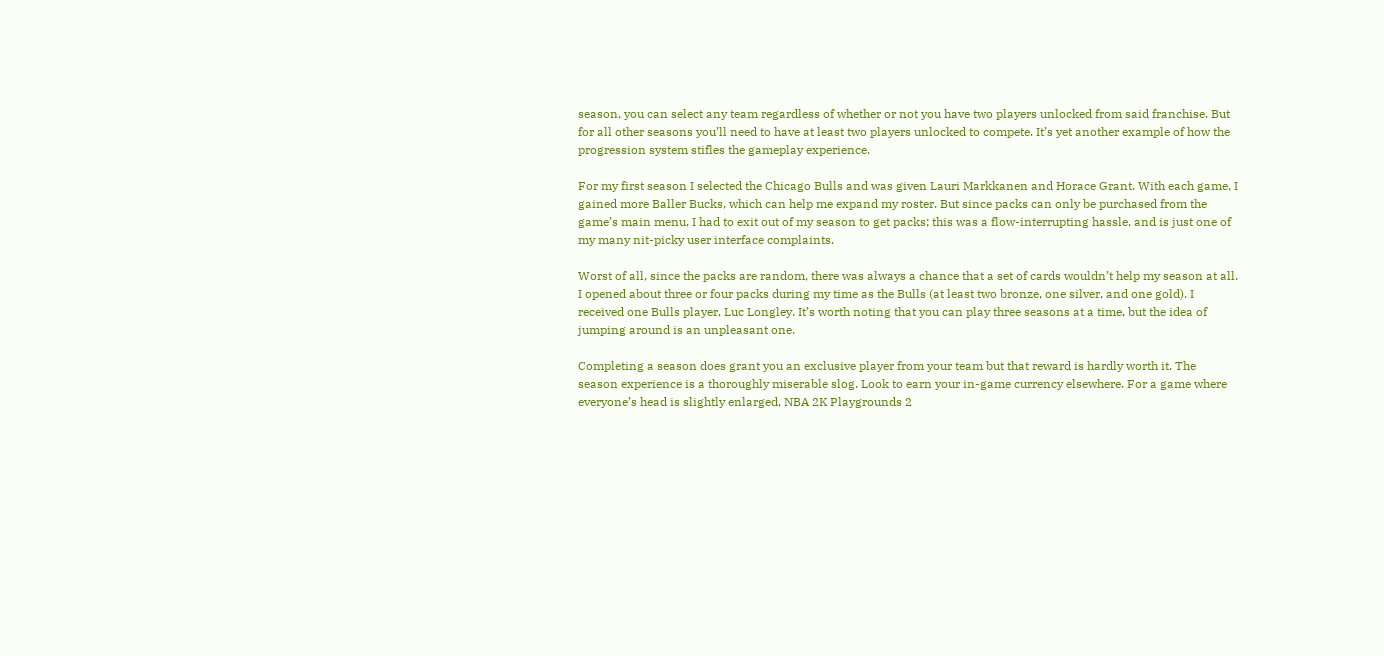season, you can select any team regardless of whether or not you have two players unlocked from said franchise. But for all other seasons you’ll need to have at least two players unlocked to compete. It’s yet another example of how the progression system stifles the gameplay experience.

For my first season I selected the Chicago Bulls and was given Lauri Markkanen and Horace Grant. With each game, I gained more Baller Bucks, which can help me expand my roster. But since packs can only be purchased from the game’s main menu, I had to exit out of my season to get packs; this was a flow-interrupting hassle, and is just one of my many nit-picky user interface complaints.

Worst of all, since the packs are random, there was always a chance that a set of cards wouldn’t help my season at all. I opened about three or four packs during my time as the Bulls (at least two bronze, one silver, and one gold). I received one Bulls player, Luc Longley. It’s worth noting that you can play three seasons at a time, but the idea of jumping around is an unpleasant one.

Completing a season does grant you an exclusive player from your team but that reward is hardly worth it. The season experience is a thoroughly miserable slog. Look to earn your in-game currency elsewhere. For a game where everyone’s head is slightly enlarged, NBA 2K Playgrounds 2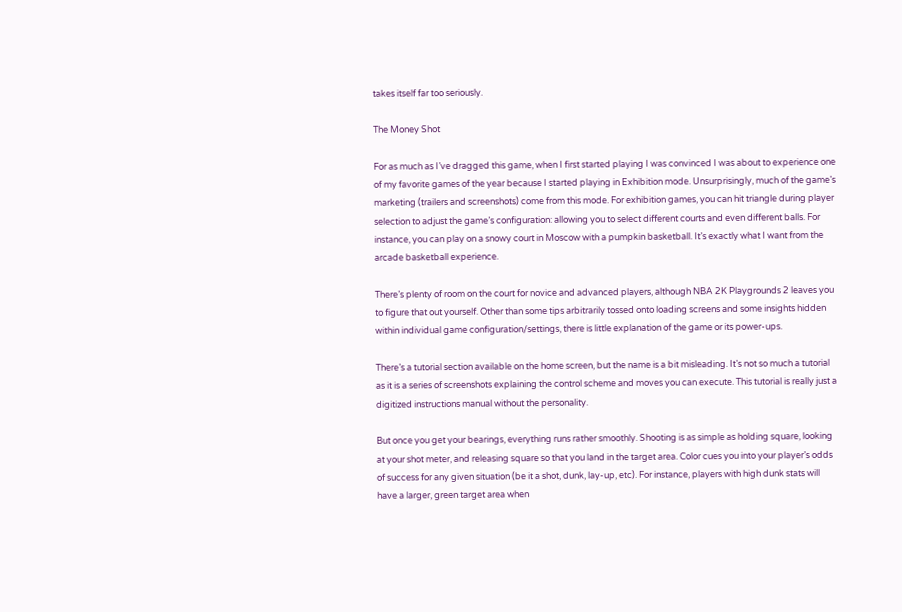takes itself far too seriously.

The Money Shot

For as much as I’ve dragged this game, when I first started playing I was convinced I was about to experience one of my favorite games of the year because I started playing in Exhibition mode. Unsurprisingly, much of the game’s marketing (trailers and screenshots) come from this mode. For exhibition games, you can hit triangle during player selection to adjust the game’s configuration: allowing you to select different courts and even different balls. For instance, you can play on a snowy court in Moscow with a pumpkin basketball. It’s exactly what I want from the arcade basketball experience.

There’s plenty of room on the court for novice and advanced players, although NBA 2K Playgrounds 2 leaves you to figure that out yourself. Other than some tips arbitrarily tossed onto loading screens and some insights hidden within individual game configuration/settings, there is little explanation of the game or its power-ups.

There’s a tutorial section available on the home screen, but the name is a bit misleading. It’s not so much a tutorial as it is a series of screenshots explaining the control scheme and moves you can execute. This tutorial is really just a digitized instructions manual without the personality.

But once you get your bearings, everything runs rather smoothly. Shooting is as simple as holding square, looking at your shot meter, and releasing square so that you land in the target area. Color cues you into your player’s odds of success for any given situation (be it a shot, dunk, lay-up, etc). For instance, players with high dunk stats will have a larger, green target area when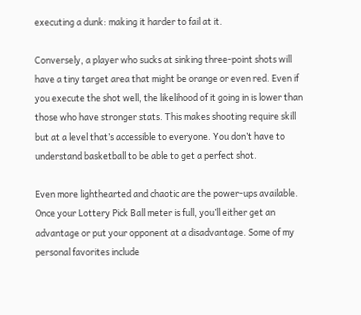executing a dunk: making it harder to fail at it.

Conversely, a player who sucks at sinking three-point shots will have a tiny target area that might be orange or even red. Even if you execute the shot well, the likelihood of it going in is lower than those who have stronger stats. This makes shooting require skill but at a level that’s accessible to everyone. You don’t have to understand basketball to be able to get a perfect shot.

Even more lighthearted and chaotic are the power-ups available. Once your Lottery Pick Ball meter is full, you’ll either get an advantage or put your opponent at a disadvantage. Some of my personal favorites include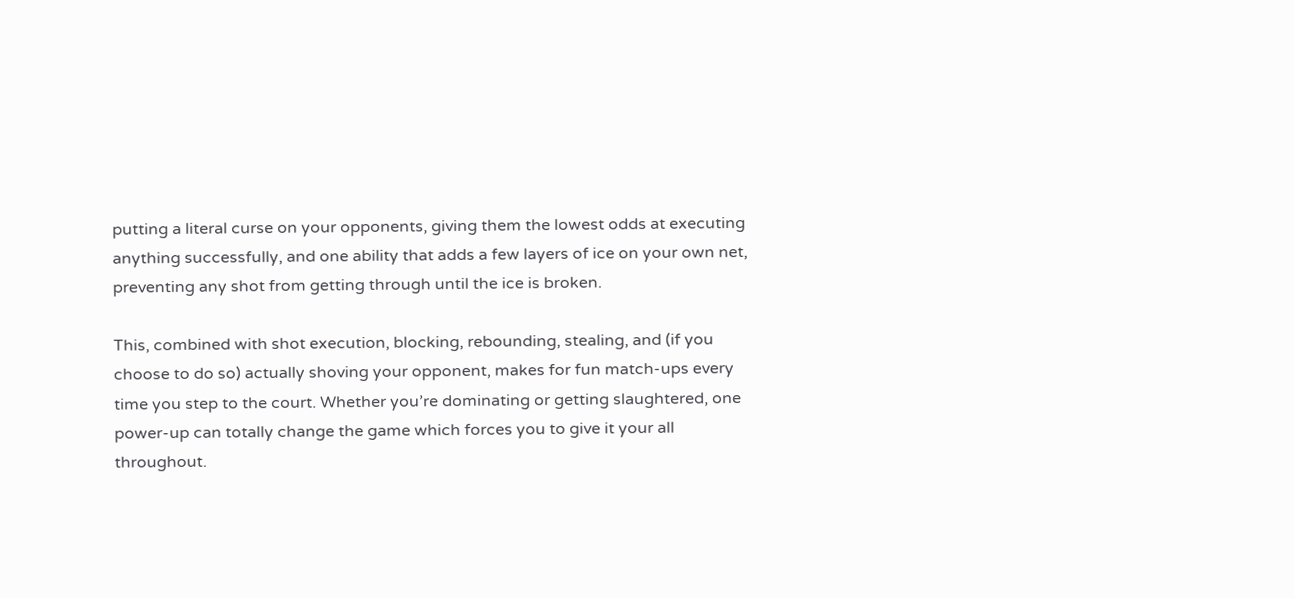putting a literal curse on your opponents, giving them the lowest odds at executing anything successfully, and one ability that adds a few layers of ice on your own net, preventing any shot from getting through until the ice is broken.

This, combined with shot execution, blocking, rebounding, stealing, and (if you choose to do so) actually shoving your opponent, makes for fun match-ups every time you step to the court. Whether you’re dominating or getting slaughtered, one power-up can totally change the game which forces you to give it your all throughout.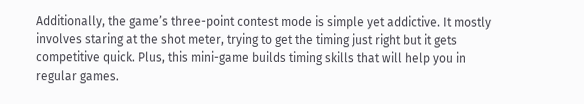Additionally, the game’s three-point contest mode is simple yet addictive. It mostly involves staring at the shot meter, trying to get the timing just right but it gets competitive quick. Plus, this mini-game builds timing skills that will help you in regular games.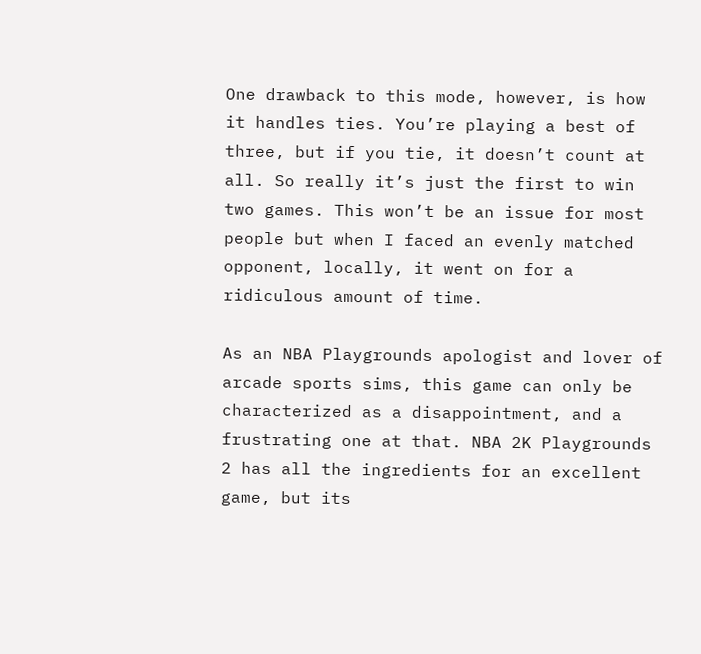One drawback to this mode, however, is how it handles ties. You’re playing a best of three, but if you tie, it doesn’t count at all. So really it’s just the first to win two games. This won’t be an issue for most people but when I faced an evenly matched opponent, locally, it went on for a ridiculous amount of time.

As an NBA Playgrounds apologist and lover of arcade sports sims, this game can only be characterized as a disappointment, and a frustrating one at that. NBA 2K Playgrounds 2 has all the ingredients for an excellent game, but its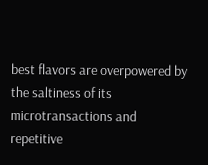best flavors are overpowered by the saltiness of its microtransactions and repetitive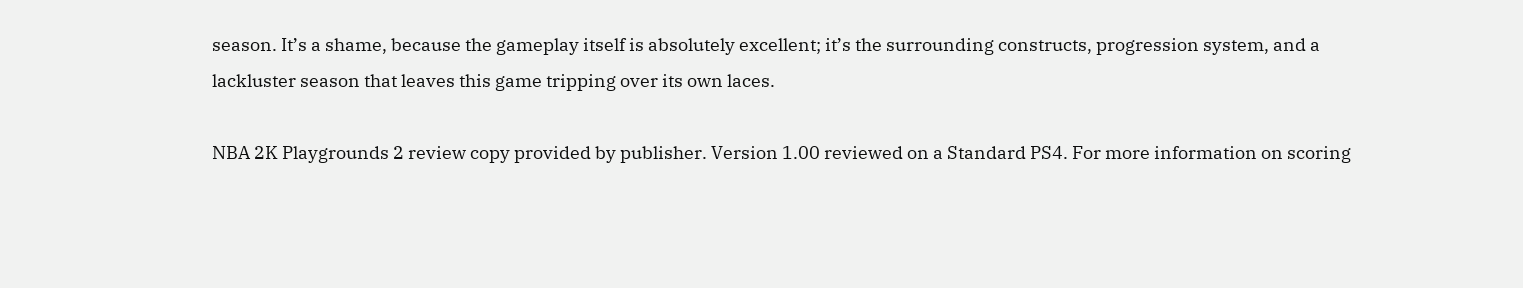season. It’s a shame, because the gameplay itself is absolutely excellent; it’s the surrounding constructs, progression system, and a lackluster season that leaves this game tripping over its own laces.

NBA 2K Playgrounds 2 review copy provided by publisher. Version 1.00 reviewed on a Standard PS4. For more information on scoring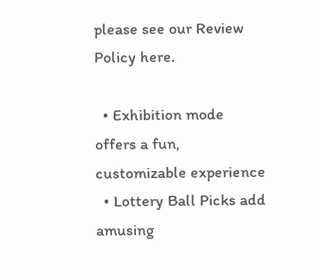please see our Review Policy here.

  • Exhibition mode offers a fun, customizable experience
  • Lottery Ball Picks add amusing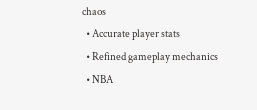chaos
  • Accurate player stats
  • Refined gameplay mechanics
  • NBA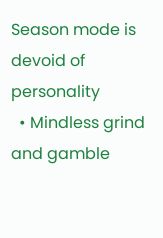Season mode is devoid of personality
  • Mindless grind and gamble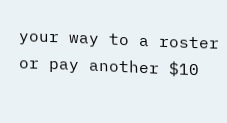your way to a roster or pay another $10